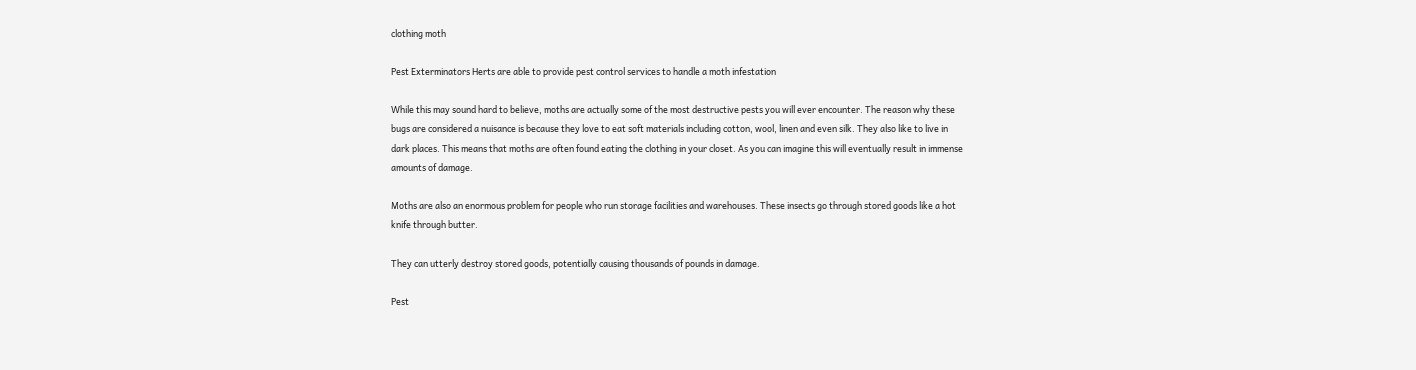clothing moth

Pest Exterminators Herts are able to provide pest control services to handle a moth infestation

While this may sound hard to believe, moths are actually some of the most destructive pests you will ever encounter. The reason why these bugs are considered a nuisance is because they love to eat soft materials including cotton, wool, linen and even silk. They also like to live in dark places. This means that moths are often found eating the clothing in your closet. As you can imagine this will eventually result in immense amounts of damage.

Moths are also an enormous problem for people who run storage facilities and warehouses. These insects go through stored goods like a hot knife through butter.

They can utterly destroy stored goods, potentially causing thousands of pounds in damage.

Pest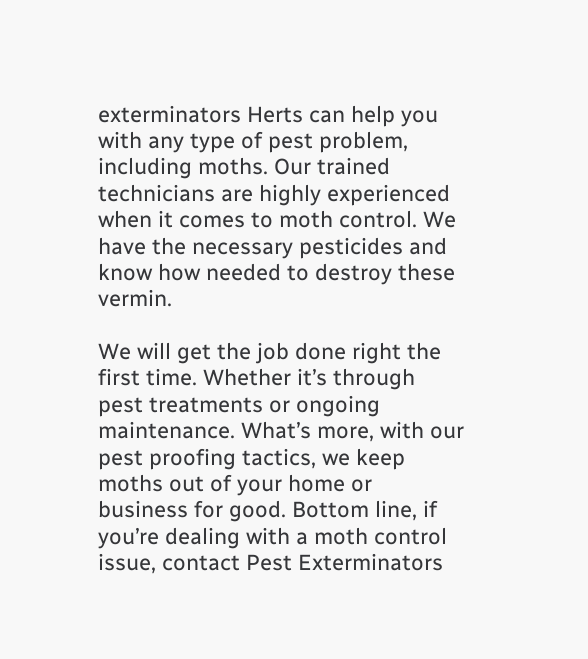exterminators Herts can help you with any type of pest problem, including moths. Our trained technicians are highly experienced when it comes to moth control. We have the necessary pesticides and know how needed to destroy these vermin.

We will get the job done right the first time. Whether it’s through pest treatments or ongoing maintenance. What’s more, with our pest proofing tactics, we keep moths out of your home or business for good. Bottom line, if you’re dealing with a moth control issue, contact Pest Exterminators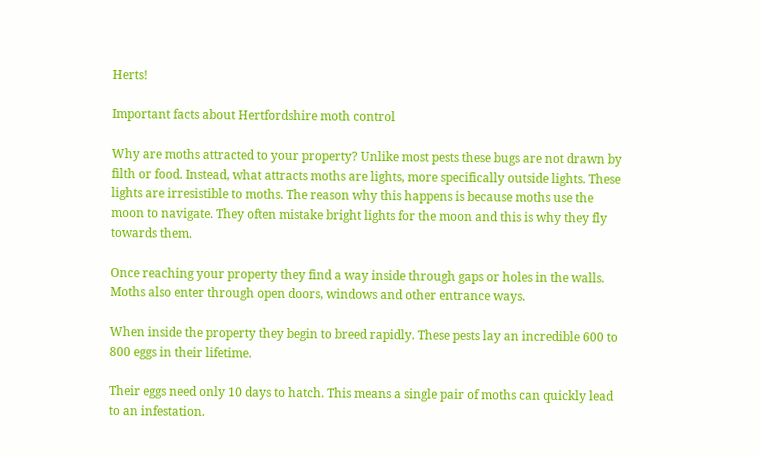Herts!

Important facts about Hertfordshire moth control

Why are moths attracted to your property? Unlike most pests these bugs are not drawn by filth or food. Instead, what attracts moths are lights, more specifically outside lights. These lights are irresistible to moths. The reason why this happens is because moths use the moon to navigate. They often mistake bright lights for the moon and this is why they fly towards them.

Once reaching your property they find a way inside through gaps or holes in the walls. Moths also enter through open doors, windows and other entrance ways.

When inside the property they begin to breed rapidly. These pests lay an incredible 600 to 800 eggs in their lifetime.

Their eggs need only 10 days to hatch. This means a single pair of moths can quickly lead to an infestation.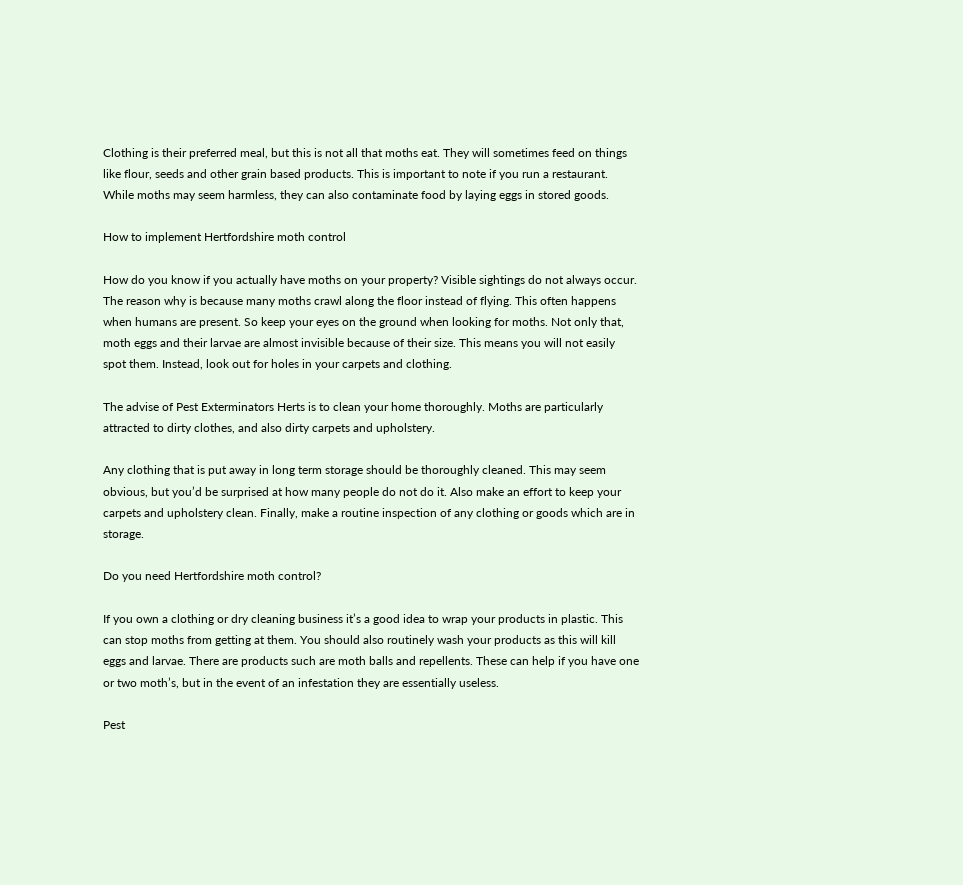Clothing is their preferred meal, but this is not all that moths eat. They will sometimes feed on things like flour, seeds and other grain based products. This is important to note if you run a restaurant. While moths may seem harmless, they can also contaminate food by laying eggs in stored goods.

How to implement Hertfordshire moth control

How do you know if you actually have moths on your property? Visible sightings do not always occur. The reason why is because many moths crawl along the floor instead of flying. This often happens when humans are present. So keep your eyes on the ground when looking for moths. Not only that, moth eggs and their larvae are almost invisible because of their size. This means you will not easily spot them. Instead, look out for holes in your carpets and clothing.

The advise of Pest Exterminators Herts is to clean your home thoroughly. Moths are particularly attracted to dirty clothes, and also dirty carpets and upholstery.

Any clothing that is put away in long term storage should be thoroughly cleaned. This may seem obvious, but you’d be surprised at how many people do not do it. Also make an effort to keep your carpets and upholstery clean. Finally, make a routine inspection of any clothing or goods which are in storage.

Do you need Hertfordshire moth control?

If you own a clothing or dry cleaning business it’s a good idea to wrap your products in plastic. This can stop moths from getting at them. You should also routinely wash your products as this will kill eggs and larvae. There are products such are moth balls and repellents. These can help if you have one or two moth’s, but in the event of an infestation they are essentially useless.

Pest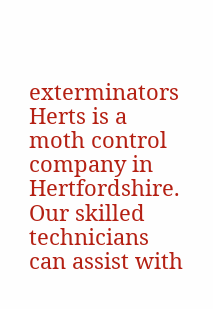exterminators Herts is a moth control company in Hertfordshire. Our skilled technicians can assist with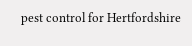pest control for Hertfordshire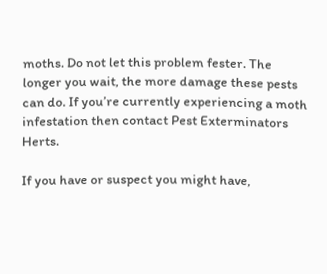moths. Do not let this problem fester. The longer you wait, the more damage these pests can do. If you’re currently experiencing a moth infestation then contact Pest Exterminators Herts.

If you have or suspect you might have,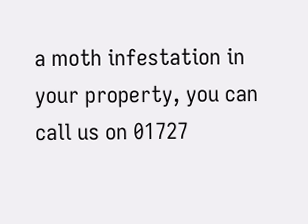a moth infestation in your property, you can call us on 01727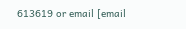613619 or email [email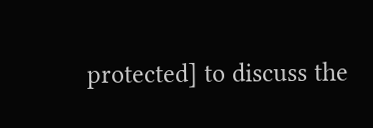protected] to discuss the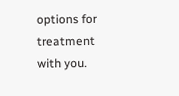options for treatment with you.